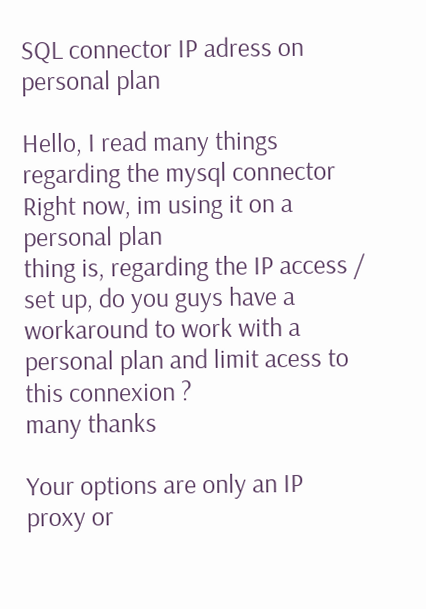SQL connector IP adress on personal plan

Hello, I read many things regarding the mysql connector
Right now, im using it on a personal plan
thing is, regarding the IP access / set up, do you guys have a workaround to work with a personal plan and limit acess to this connexion ?
many thanks

Your options are only an IP proxy or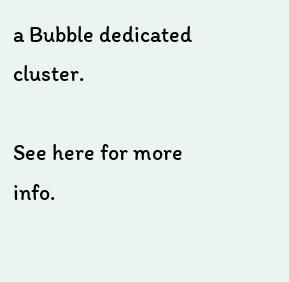a Bubble dedicated cluster.

See here for more info.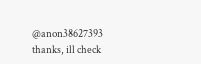@anon38627393 thanks, ill check